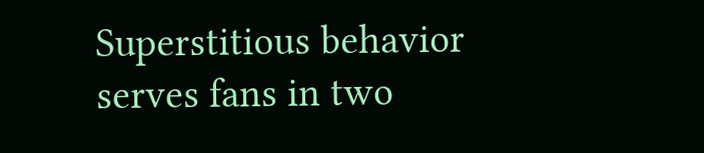Superstitious behavior serves fans in two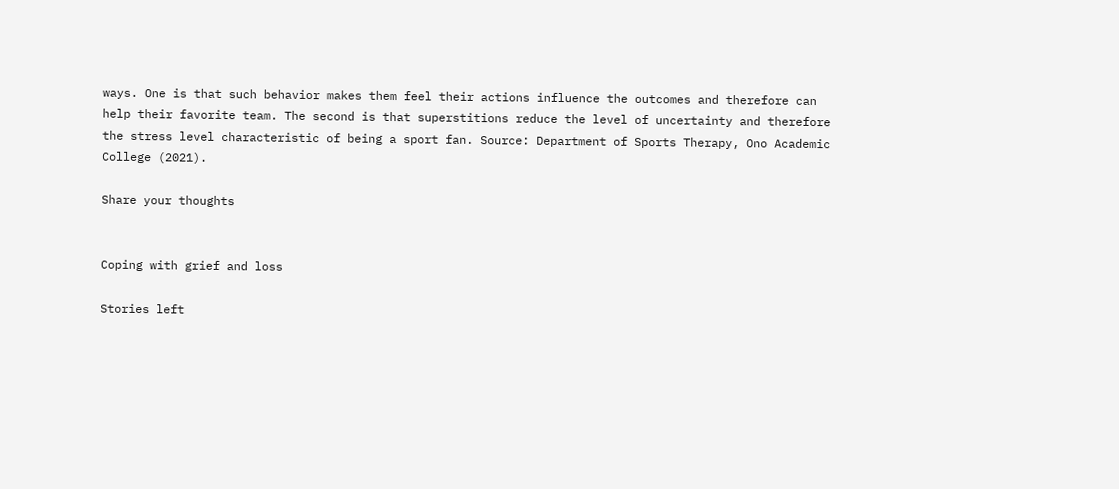ways. One is that such behavior makes them feel their actions influence the outcomes and therefore can help their favorite team. The second is that superstitions reduce the level of uncertainty and therefore the stress level characteristic of being a sport fan. Source: Department of Sports Therapy, Ono Academic College (2021).

Share your thoughts


Coping with grief and loss

Stories left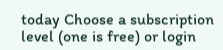today Choose a subscription level (one is free) or login